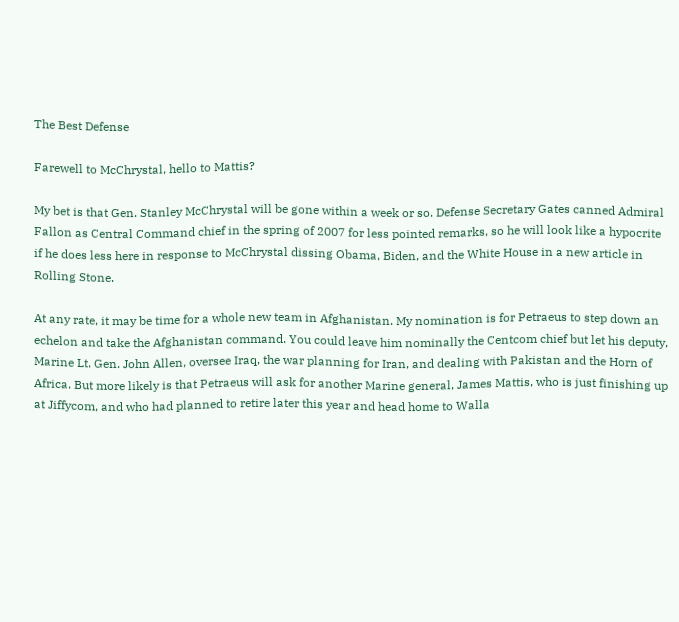The Best Defense

Farewell to McChrystal, hello to Mattis?

My bet is that Gen. Stanley McChrystal will be gone within a week or so. Defense Secretary Gates canned Admiral Fallon as Central Command chief in the spring of 2007 for less pointed remarks, so he will look like a hypocrite if he does less here in response to McChrystal dissing Obama, Biden, and the White House in a new article in Rolling Stone.

At any rate, it may be time for a whole new team in Afghanistan. My nomination is for Petraeus to step down an echelon and take the Afghanistan command. You could leave him nominally the Centcom chief but let his deputy, Marine Lt. Gen. John Allen, oversee Iraq, the war planning for Iran, and dealing with Pakistan and the Horn of Africa. But more likely is that Petraeus will ask for another Marine general, James Mattis, who is just finishing up at Jiffycom, and who had planned to retire later this year and head home to Walla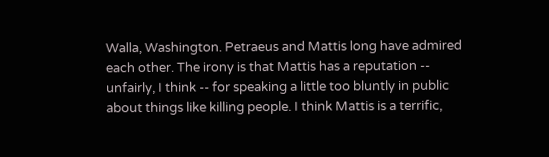Walla, Washington. Petraeus and Mattis long have admired each other. The irony is that Mattis has a reputation -- unfairly, I think -- for speaking a little too bluntly in public about things like killing people. I think Mattis is a terrific,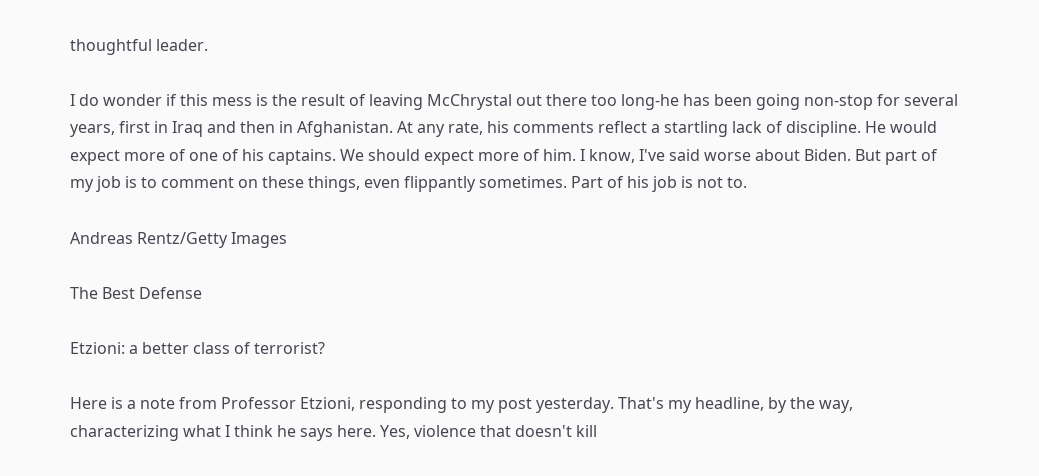thoughtful leader.

I do wonder if this mess is the result of leaving McChrystal out there too long-he has been going non-stop for several years, first in Iraq and then in Afghanistan. At any rate, his comments reflect a startling lack of discipline. He would expect more of one of his captains. We should expect more of him. I know, I've said worse about Biden. But part of my job is to comment on these things, even flippantly sometimes. Part of his job is not to.

Andreas Rentz/Getty Images

The Best Defense

Etzioni: a better class of terrorist?

Here is a note from Professor Etzioni, responding to my post yesterday. That's my headline, by the way, characterizing what I think he says here. Yes, violence that doesn't kill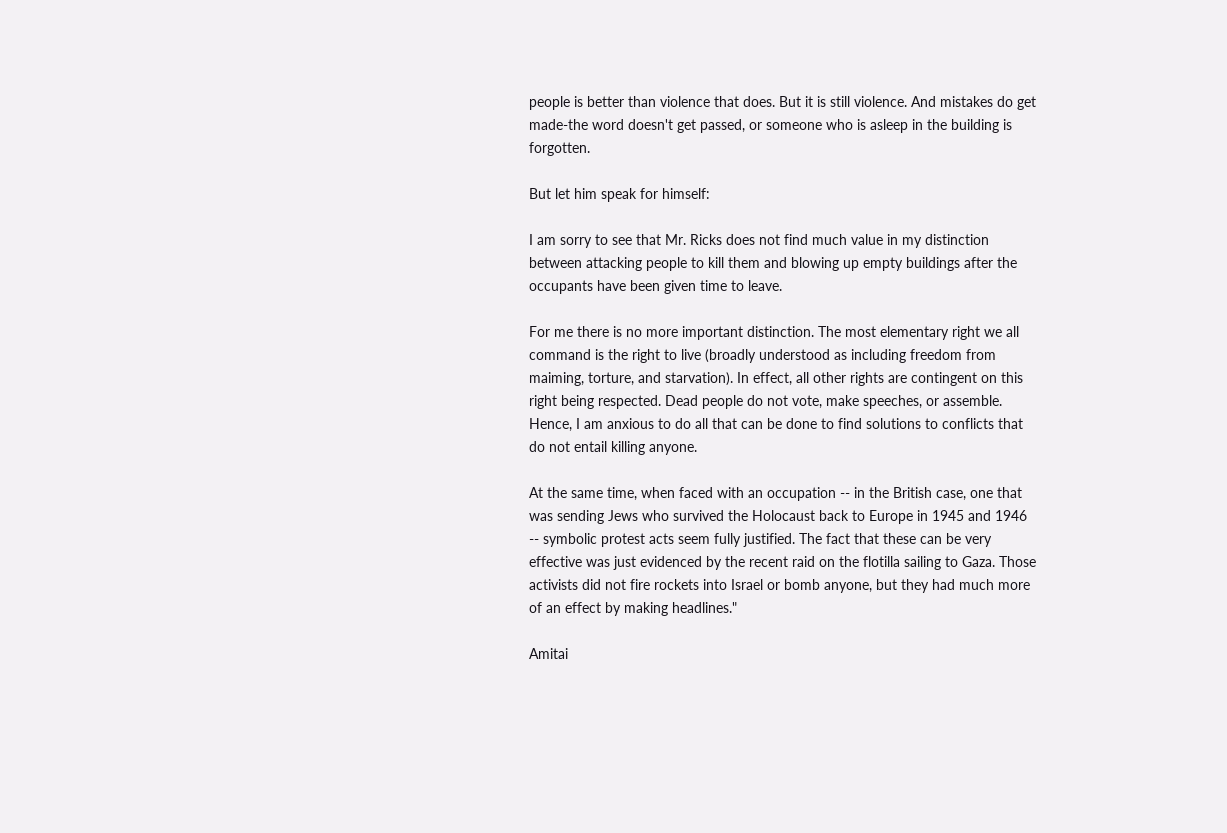people is better than violence that does. But it is still violence. And mistakes do get made-the word doesn't get passed, or someone who is asleep in the building is forgotten.

But let him speak for himself:

I am sorry to see that Mr. Ricks does not find much value in my distinction between attacking people to kill them and blowing up empty buildings after the occupants have been given time to leave.

For me there is no more important distinction. The most elementary right we all command is the right to live (broadly understood as including freedom from maiming, torture, and starvation). In effect, all other rights are contingent on this right being respected. Dead people do not vote, make speeches, or assemble. Hence, I am anxious to do all that can be done to find solutions to conflicts that do not entail killing anyone.

At the same time, when faced with an occupation -- in the British case, one that was sending Jews who survived the Holocaust back to Europe in 1945 and 1946 -- symbolic protest acts seem fully justified. The fact that these can be very effective was just evidenced by the recent raid on the flotilla sailing to Gaza. Those activists did not fire rockets into Israel or bomb anyone, but they had much more of an effect by making headlines."

Amitai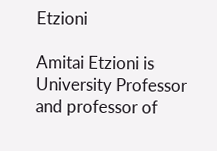Etzioni

Amitai Etzioni is University Professor and professor of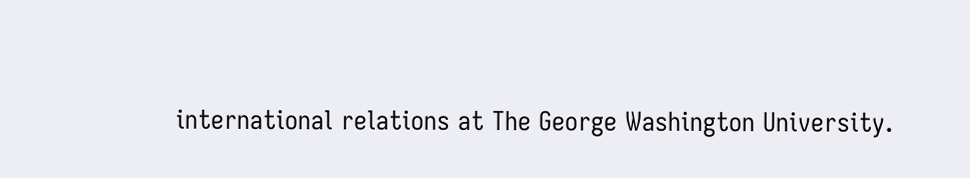international relations at The George Washington University.